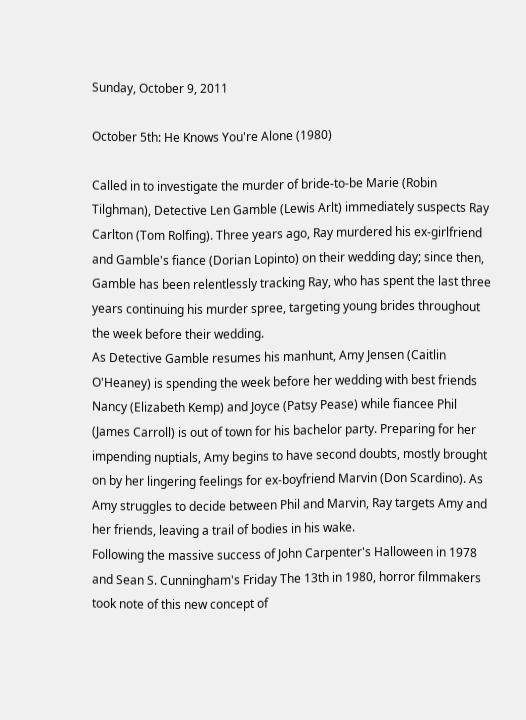Sunday, October 9, 2011

October 5th: He Knows You're Alone (1980)

Called in to investigate the murder of bride-to-be Marie (Robin Tilghman), Detective Len Gamble (Lewis Arlt) immediately suspects Ray Carlton (Tom Rolfing). Three years ago, Ray murdered his ex-girlfriend and Gamble's fiance (Dorian Lopinto) on their wedding day; since then, Gamble has been relentlessly tracking Ray, who has spent the last three years continuing his murder spree, targeting young brides throughout the week before their wedding.
As Detective Gamble resumes his manhunt, Amy Jensen (Caitlin O'Heaney) is spending the week before her wedding with best friends Nancy (Elizabeth Kemp) and Joyce (Patsy Pease) while fiancee Phil (James Carroll) is out of town for his bachelor party. Preparing for her impending nuptials, Amy begins to have second doubts, mostly brought on by her lingering feelings for ex-boyfriend Marvin (Don Scardino). As Amy struggles to decide between Phil and Marvin, Ray targets Amy and her friends, leaving a trail of bodies in his wake.
Following the massive success of John Carpenter's Halloween in 1978 and Sean S. Cunningham's Friday The 13th in 1980, horror filmmakers took note of this new concept of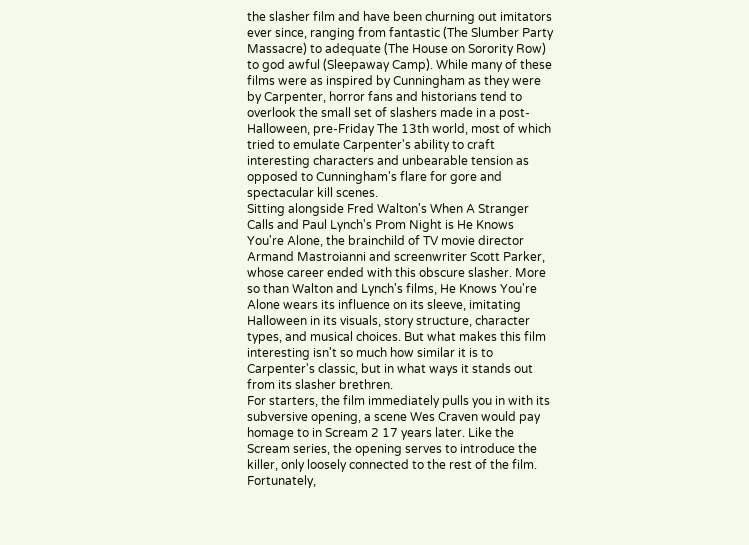the slasher film and have been churning out imitators ever since, ranging from fantastic (The Slumber Party Massacre) to adequate (The House on Sorority Row) to god awful (Sleepaway Camp). While many of these films were as inspired by Cunningham as they were by Carpenter, horror fans and historians tend to overlook the small set of slashers made in a post-Halloween, pre-Friday The 13th world, most of which tried to emulate Carpenter's ability to craft interesting characters and unbearable tension as opposed to Cunningham's flare for gore and spectacular kill scenes.
Sitting alongside Fred Walton's When A Stranger Calls and Paul Lynch's Prom Night is He Knows You're Alone, the brainchild of TV movie director Armand Mastroianni and screenwriter Scott Parker, whose career ended with this obscure slasher. More so than Walton and Lynch's films, He Knows You're Alone wears its influence on its sleeve, imitating Halloween in its visuals, story structure, character types, and musical choices. But what makes this film interesting isn't so much how similar it is to Carpenter's classic, but in what ways it stands out from its slasher brethren.
For starters, the film immediately pulls you in with its subversive opening, a scene Wes Craven would pay homage to in Scream 2 17 years later. Like the Scream series, the opening serves to introduce the killer, only loosely connected to the rest of the film. Fortunately,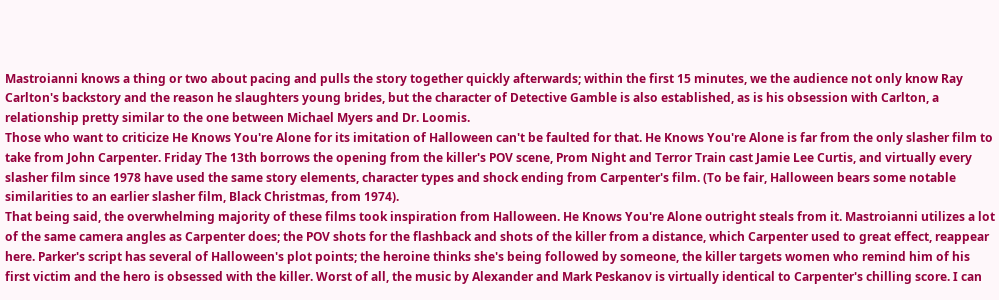Mastroianni knows a thing or two about pacing and pulls the story together quickly afterwards; within the first 15 minutes, we the audience not only know Ray Carlton's backstory and the reason he slaughters young brides, but the character of Detective Gamble is also established, as is his obsession with Carlton, a relationship pretty similar to the one between Michael Myers and Dr. Loomis.
Those who want to criticize He Knows You're Alone for its imitation of Halloween can't be faulted for that. He Knows You're Alone is far from the only slasher film to take from John Carpenter. Friday The 13th borrows the opening from the killer's POV scene, Prom Night and Terror Train cast Jamie Lee Curtis, and virtually every slasher film since 1978 have used the same story elements, character types and shock ending from Carpenter's film. (To be fair, Halloween bears some notable similarities to an earlier slasher film, Black Christmas, from 1974).
That being said, the overwhelming majority of these films took inspiration from Halloween. He Knows You're Alone outright steals from it. Mastroianni utilizes a lot of the same camera angles as Carpenter does; the POV shots for the flashback and shots of the killer from a distance, which Carpenter used to great effect, reappear here. Parker's script has several of Halloween's plot points; the heroine thinks she's being followed by someone, the killer targets women who remind him of his first victim and the hero is obsessed with the killer. Worst of all, the music by Alexander and Mark Peskanov is virtually identical to Carpenter's chilling score. I can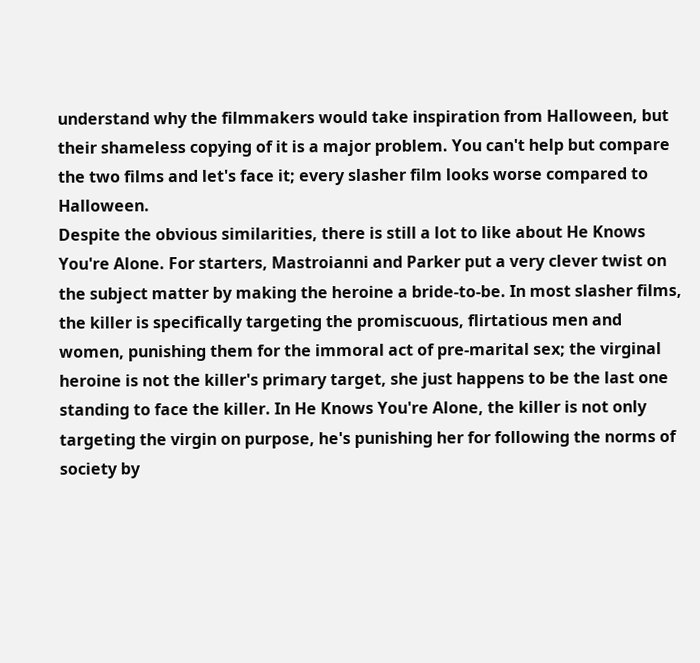understand why the filmmakers would take inspiration from Halloween, but their shameless copying of it is a major problem. You can't help but compare the two films and let's face it; every slasher film looks worse compared to Halloween.
Despite the obvious similarities, there is still a lot to like about He Knows You're Alone. For starters, Mastroianni and Parker put a very clever twist on the subject matter by making the heroine a bride-to-be. In most slasher films, the killer is specifically targeting the promiscuous, flirtatious men and women, punishing them for the immoral act of pre-marital sex; the virginal heroine is not the killer's primary target, she just happens to be the last one standing to face the killer. In He Knows You're Alone, the killer is not only targeting the virgin on purpose, he's punishing her for following the norms of society by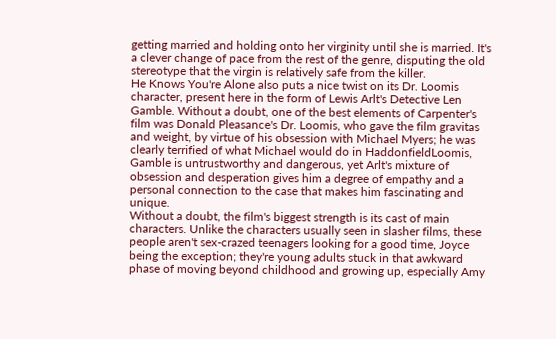getting married and holding onto her virginity until she is married. It's a clever change of pace from the rest of the genre, disputing the old stereotype that the virgin is relatively safe from the killer.
He Knows You're Alone also puts a nice twist on its Dr. Loomis character, present here in the form of Lewis Arlt's Detective Len Gamble. Without a doubt, one of the best elements of Carpenter's film was Donald Pleasance's Dr. Loomis, who gave the film gravitas and weight, by virtue of his obsession with Michael Myers; he was clearly terrified of what Michael would do in HaddonfieldLoomis, Gamble is untrustworthy and dangerous, yet Arlt's mixture of obsession and desperation gives him a degree of empathy and a personal connection to the case that makes him fascinating and unique.
Without a doubt, the film's biggest strength is its cast of main characters. Unlike the characters usually seen in slasher films, these people aren't sex-crazed teenagers looking for a good time, Joyce being the exception; they're young adults stuck in that awkward phase of moving beyond childhood and growing up, especially Amy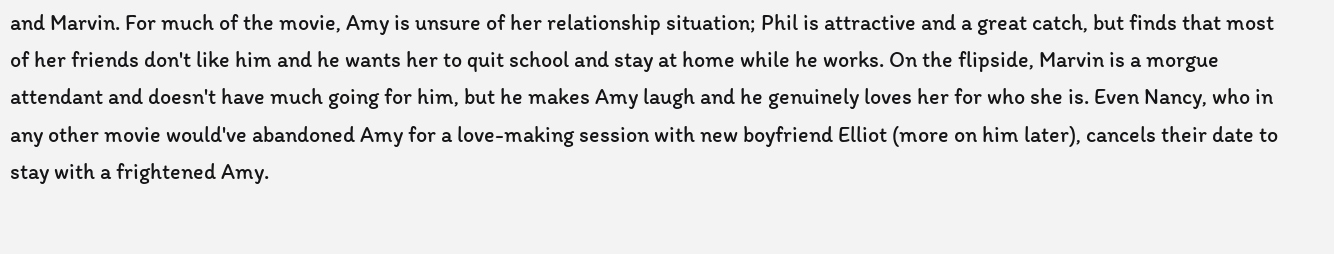and Marvin. For much of the movie, Amy is unsure of her relationship situation; Phil is attractive and a great catch, but finds that most of her friends don't like him and he wants her to quit school and stay at home while he works. On the flipside, Marvin is a morgue attendant and doesn't have much going for him, but he makes Amy laugh and he genuinely loves her for who she is. Even Nancy, who in any other movie would've abandoned Amy for a love-making session with new boyfriend Elliot (more on him later), cancels their date to stay with a frightened Amy.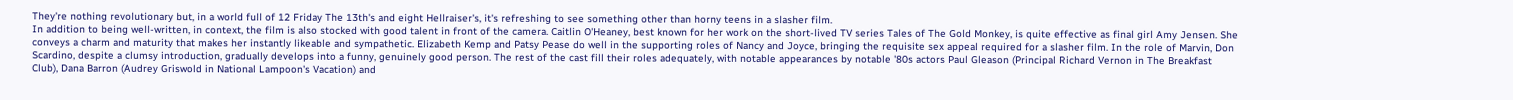They're nothing revolutionary but, in a world full of 12 Friday The 13th's and eight Hellraiser's, it's refreshing to see something other than horny teens in a slasher film.
In addition to being well-written, in context, the film is also stocked with good talent in front of the camera. Caitlin O'Heaney, best known for her work on the short-lived TV series Tales of The Gold Monkey, is quite effective as final girl Amy Jensen. She conveys a charm and maturity that makes her instantly likeable and sympathetic. Elizabeth Kemp and Patsy Pease do well in the supporting roles of Nancy and Joyce, bringing the requisite sex appeal required for a slasher film. In the role of Marvin, Don Scardino, despite a clumsy introduction, gradually develops into a funny, genuinely good person. The rest of the cast fill their roles adequately, with notable appearances by notable '80s actors Paul Gleason (Principal Richard Vernon in The Breakfast Club), Dana Barron (Audrey Griswold in National Lampoon's Vacation) and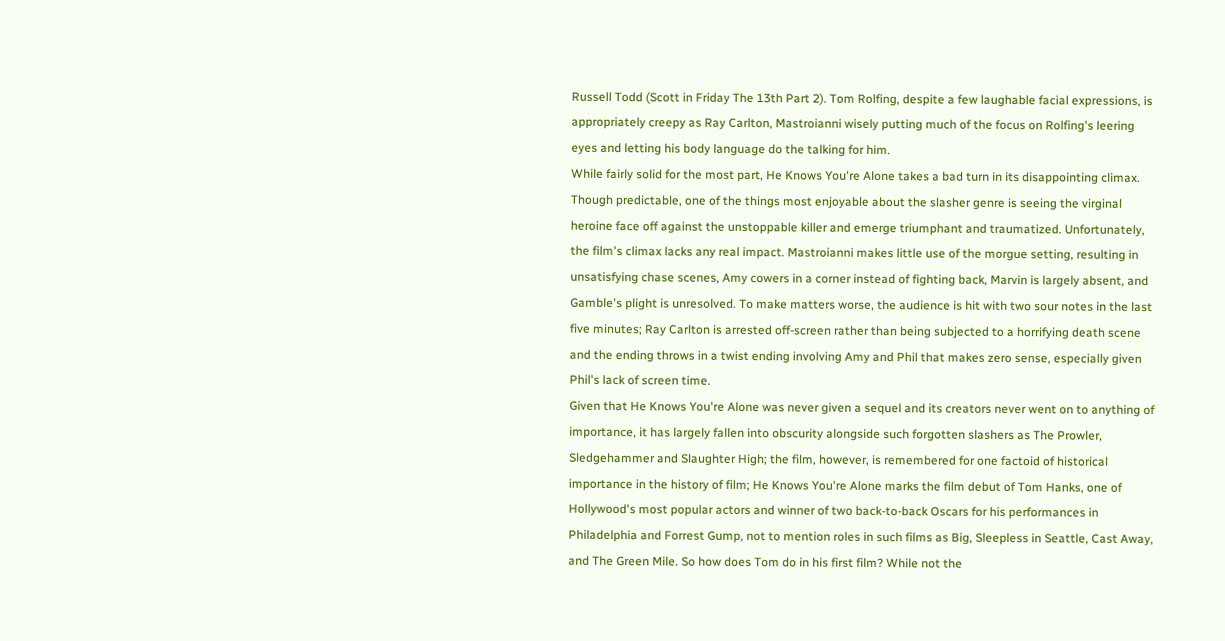Russell Todd (Scott in Friday The 13th Part 2). Tom Rolfing, despite a few laughable facial expressions, is appropriately creepy as Ray Carlton, Mastroianni wisely putting much of the focus on Rolfing's leering eyes and letting his body language do the talking for him.
While fairly solid for the most part, He Knows You're Alone takes a bad turn in its disappointing climax. Though predictable, one of the things most enjoyable about the slasher genre is seeing the virginal heroine face off against the unstoppable killer and emerge triumphant and traumatized. Unfortunately, the film's climax lacks any real impact. Mastroianni makes little use of the morgue setting, resulting in unsatisfying chase scenes, Amy cowers in a corner instead of fighting back, Marvin is largely absent, and Gamble's plight is unresolved. To make matters worse, the audience is hit with two sour notes in the last five minutes; Ray Carlton is arrested off-screen rather than being subjected to a horrifying death scene and the ending throws in a twist ending involving Amy and Phil that makes zero sense, especially given Phil's lack of screen time.
Given that He Knows You're Alone was never given a sequel and its creators never went on to anything of importance, it has largely fallen into obscurity alongside such forgotten slashers as The Prowler, Sledgehammer and Slaughter High; the film, however, is remembered for one factoid of historical importance in the history of film; He Knows You're Alone marks the film debut of Tom Hanks, one of Hollywood's most popular actors and winner of two back-to-back Oscars for his performances in Philadelphia and Forrest Gump, not to mention roles in such films as Big, Sleepless in Seattle, Cast Away, and The Green Mile. So how does Tom do in his first film? While not the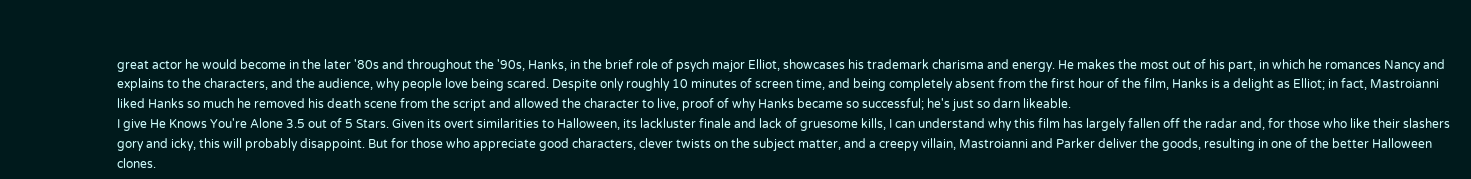great actor he would become in the later '80s and throughout the '90s, Hanks, in the brief role of psych major Elliot, showcases his trademark charisma and energy. He makes the most out of his part, in which he romances Nancy and explains to the characters, and the audience, why people love being scared. Despite only roughly 10 minutes of screen time, and being completely absent from the first hour of the film, Hanks is a delight as Elliot; in fact, Mastroianni liked Hanks so much he removed his death scene from the script and allowed the character to live, proof of why Hanks became so successful; he's just so darn likeable.
I give He Knows You're Alone 3.5 out of 5 Stars. Given its overt similarities to Halloween, its lackluster finale and lack of gruesome kills, I can understand why this film has largely fallen off the radar and, for those who like their slashers gory and icky, this will probably disappoint. But for those who appreciate good characters, clever twists on the subject matter, and a creepy villain, Mastroianni and Parker deliver the goods, resulting in one of the better Halloween clones.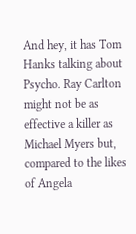And hey, it has Tom Hanks talking about Psycho. Ray Carlton might not be as effective a killer as Michael Myers but, compared to the likes of Angela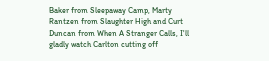Baker from Sleepaway Camp, Marty Rantzen from Slaughter High and Curt Duncan from When A Stranger Calls, I'll gladly watch Carlton cutting off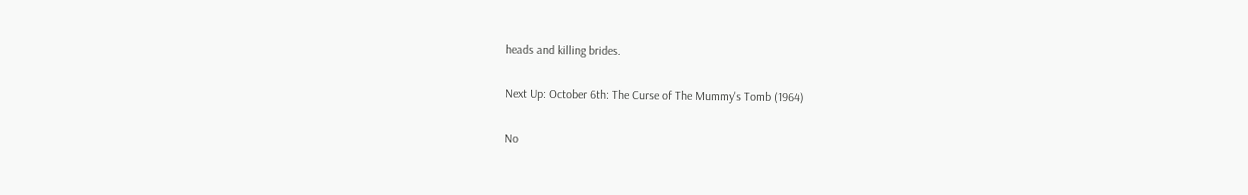heads and killing brides.

Next Up: October 6th: The Curse of The Mummy's Tomb (1964)

No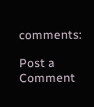comments:

Post a Comment